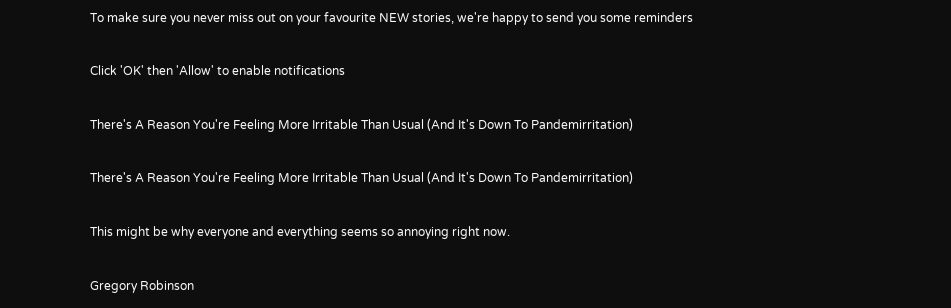To make sure you never miss out on your favourite NEW stories, we're happy to send you some reminders

Click 'OK' then 'Allow' to enable notifications

There's A Reason You're Feeling More Irritable Than Usual (And It's Down To Pandemirritation)

There's A Reason You're Feeling More Irritable Than Usual (And It's Down To Pandemirritation)

This might be why everyone and everything seems so annoying right now.

Gregory Robinson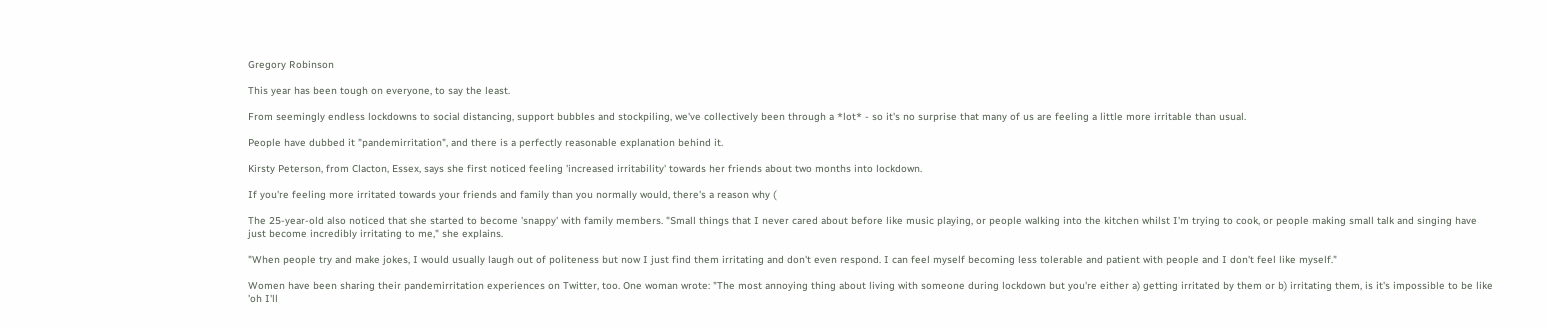Gregory Robinson

This year has been tough on everyone, to say the least.

From seemingly endless lockdowns to social distancing, support bubbles and stockpiling, we've collectively been through a *lot* - so it's no surprise that many of us are feeling a little more irritable than usual.

People have dubbed it "pandemirritation", and there is a perfectly reasonable explanation behind it.

Kirsty Peterson, from Clacton, Essex, says she first noticed feeling 'increased irritability' towards her friends about two months into lockdown.

If you're feeling more irritated towards your friends and family than you normally would, there's a reason why (

The 25-year-old also noticed that she started to become 'snappy' with family members. "Small things that I never cared about before like music playing, or people walking into the kitchen whilst I'm trying to cook, or people making small talk and singing have just become incredibly irritating to me," she explains.

"When people try and make jokes, I would usually laugh out of politeness but now I just find them irritating and don't even respond. I can feel myself becoming less tolerable and patient with people and I don't feel like myself."

Women have been sharing their pandemirritation experiences on Twitter, too. One woman wrote: "The most annoying thing about living with someone during lockdown but you're either a) getting irritated by them or b) irritating them, is it's impossible to be like 'oh I'll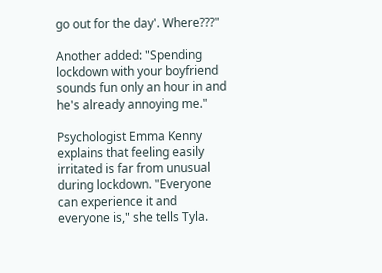go out for the day'. Where???"

Another added: "Spending lockdown with your boyfriend sounds fun only an hour in and he's already annoying me."

Psychologist Emma Kenny explains that feeling easily irritated is far from unusual during lockdown. "Everyone can experience it and everyone is," she tells Tyla.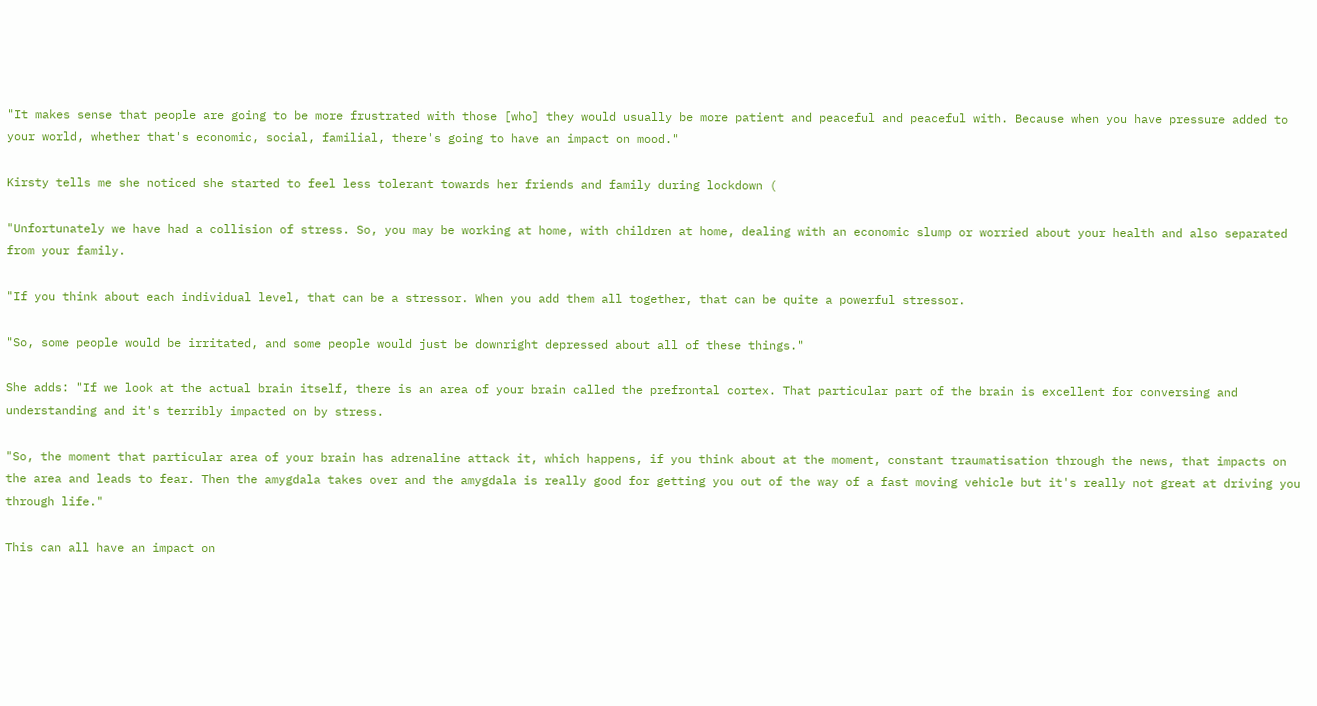"It makes sense that people are going to be more frustrated with those [who] they would usually be more patient and peaceful and peaceful with. Because when you have pressure added to your world, whether that's economic, social, familial, there's going to have an impact on mood."

Kirsty tells me she noticed she started to feel less tolerant towards her friends and family during lockdown (

"Unfortunately we have had a collision of stress. So, you may be working at home, with children at home, dealing with an economic slump or worried about your health and also separated from your family.

"If you think about each individual level, that can be a stressor. When you add them all together, that can be quite a powerful stressor.

"So, some people would be irritated, and some people would just be downright depressed about all of these things."

She adds: "If we look at the actual brain itself, there is an area of your brain called the prefrontal cortex. That particular part of the brain is excellent for conversing and understanding and it's terribly impacted on by stress.

"So, the moment that particular area of your brain has adrenaline attack it, which happens, if you think about at the moment, constant traumatisation through the news, that impacts on the area and leads to fear. Then the amygdala takes over and the amygdala is really good for getting you out of the way of a fast moving vehicle but it's really not great at driving you through life."

This can all have an impact on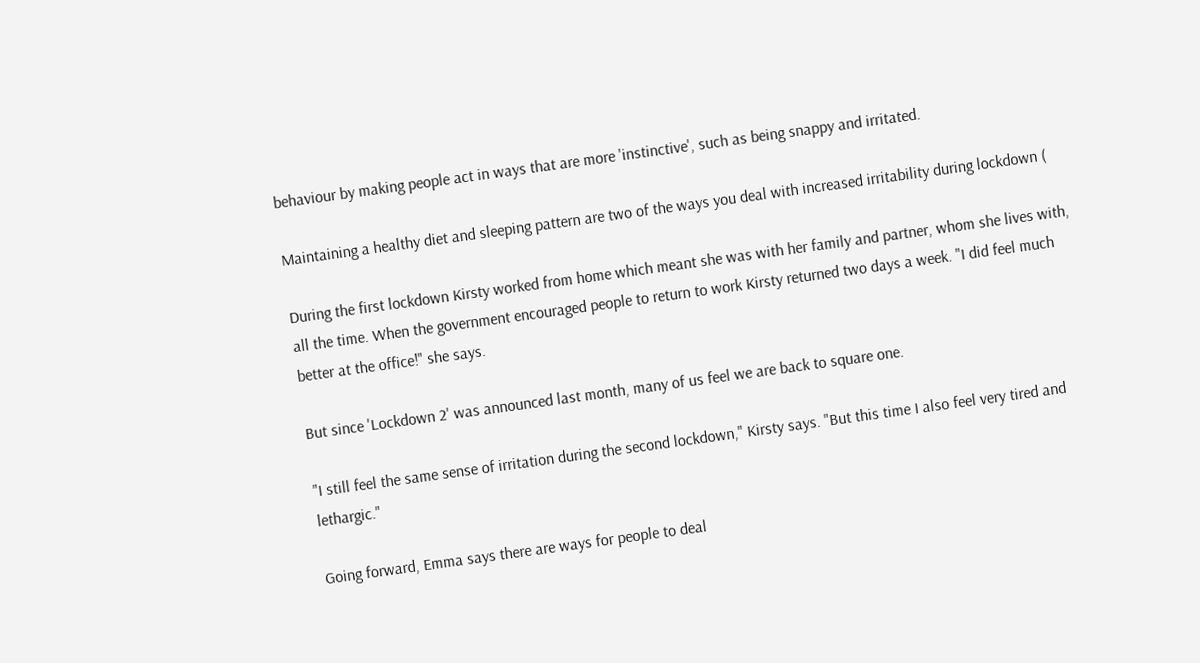behaviour by making people act in ways that are more 'instinctive', such as being snappy and irritated.

Maintaining a healthy diet and sleeping pattern are two of the ways you deal with increased irritability during lockdown (

During the first lockdown Kirsty worked from home which meant she was with her family and partner, whom she lives with, all the time. When the government encouraged people to return to work Kirsty returned two days a week. "I did feel much better at the office!" she says.

But since 'Lockdown 2' was announced last month, many of us feel we are back to square one.

"I still feel the same sense of irritation during the second lockdown," Kirsty says. "But this time I also feel very tired and lethargic."

Going forward, Emma says there are ways for people to deal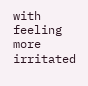with feeling more irritated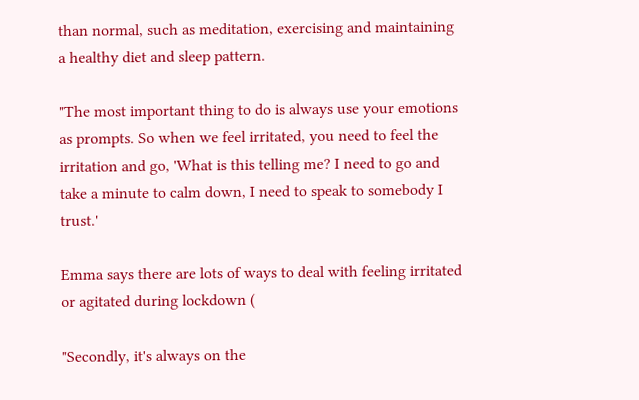than normal, such as meditation, exercising and maintaining a healthy diet and sleep pattern.

"The most important thing to do is always use your emotions as prompts. So when we feel irritated, you need to feel the irritation and go, 'What is this telling me? I need to go and take a minute to calm down, I need to speak to somebody I trust.'

Emma says there are lots of ways to deal with feeling irritated or agitated during lockdown (

"Secondly, it's always on the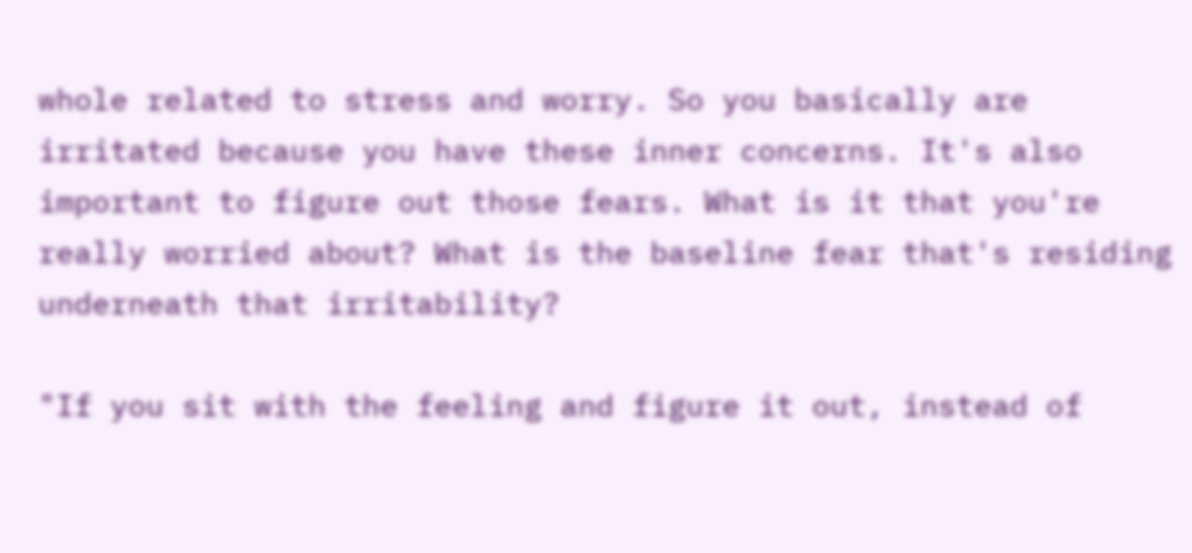whole related to stress and worry. So you basically are irritated because you have these inner concerns. It's also important to figure out those fears. What is it that you're really worried about? What is the baseline fear that's residing underneath that irritability?

"If you sit with the feeling and figure it out, instead of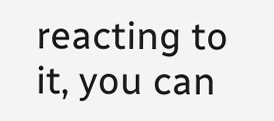reacting to it, you can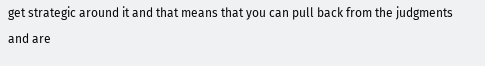get strategic around it and that means that you can pull back from the judgments and are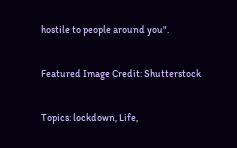hostile to people around you".

Featured Image Credit: Shutterstock

Topics: lockdown, Life,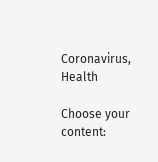Coronavirus, Health

Choose your content: